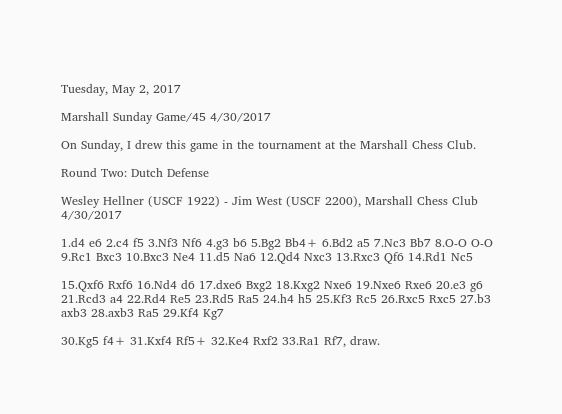Tuesday, May 2, 2017

Marshall Sunday Game/45 4/30/2017

On Sunday, I drew this game in the tournament at the Marshall Chess Club.

Round Two: Dutch Defense

Wesley Hellner (USCF 1922) - Jim West (USCF 2200), Marshall Chess Club 4/30/2017

1.d4 e6 2.c4 f5 3.Nf3 Nf6 4.g3 b6 5.Bg2 Bb4+ 6.Bd2 a5 7.Nc3 Bb7 8.O-O O-O 9.Rc1 Bxc3 10.Bxc3 Ne4 11.d5 Na6 12.Qd4 Nxc3 13.Rxc3 Qf6 14.Rd1 Nc5

15.Qxf6 Rxf6 16.Nd4 d6 17.dxe6 Bxg2 18.Kxg2 Nxe6 19.Nxe6 Rxe6 20.e3 g6 21.Rcd3 a4 22.Rd4 Re5 23.Rd5 Ra5 24.h4 h5 25.Kf3 Rc5 26.Rxc5 Rxc5 27.b3 axb3 28.axb3 Ra5 29.Kf4 Kg7

30.Kg5 f4+ 31.Kxf4 Rf5+ 32.Ke4 Rxf2 33.Ra1 Rf7, draw.